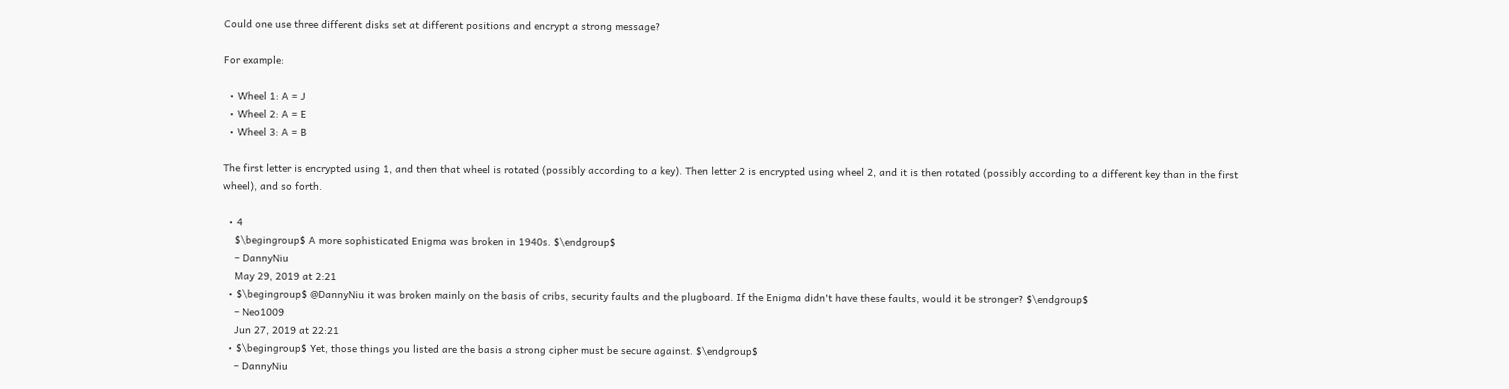Could one use three different disks set at different positions and encrypt a strong message?

For example:

  • Wheel 1: A = J
  • Wheel 2: A = E
  • Wheel 3: A = B

The first letter is encrypted using 1, and then that wheel is rotated (possibly according to a key). Then letter 2 is encrypted using wheel 2, and it is then rotated (possibly according to a different key than in the first wheel), and so forth.

  • 4
    $\begingroup$ A more sophisticated Enigma was broken in 1940s. $\endgroup$
    – DannyNiu
    May 29, 2019 at 2:21
  • $\begingroup$ @DannyNiu it was broken mainly on the basis of cribs, security faults and the plugboard. If the Enigma didn't have these faults, would it be stronger? $\endgroup$
    – Neo1009
    Jun 27, 2019 at 22:21
  • $\begingroup$ Yet, those things you listed are the basis a strong cipher must be secure against. $\endgroup$
    – DannyNiu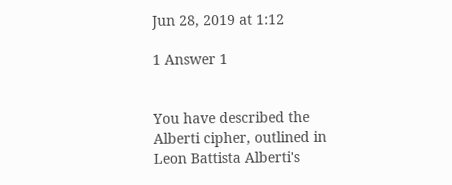Jun 28, 2019 at 1:12

1 Answer 1


You have described the Alberti cipher, outlined in Leon Battista Alberti's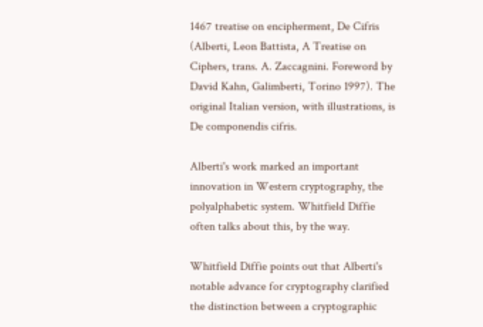1467 treatise on encipherment, De Cifris (Alberti, Leon Battista, A Treatise on Ciphers, trans. A. Zaccagnini. Foreword by David Kahn, Galimberti, Torino 1997). The original Italian version, with illustrations, is De componendis cifris.

Alberti's work marked an important innovation in Western cryptography, the polyalphabetic system. Whitfield Diffie often talks about this, by the way.

Whitfield Diffie points out that Alberti's notable advance for cryptography clarified the distinction between a cryptographic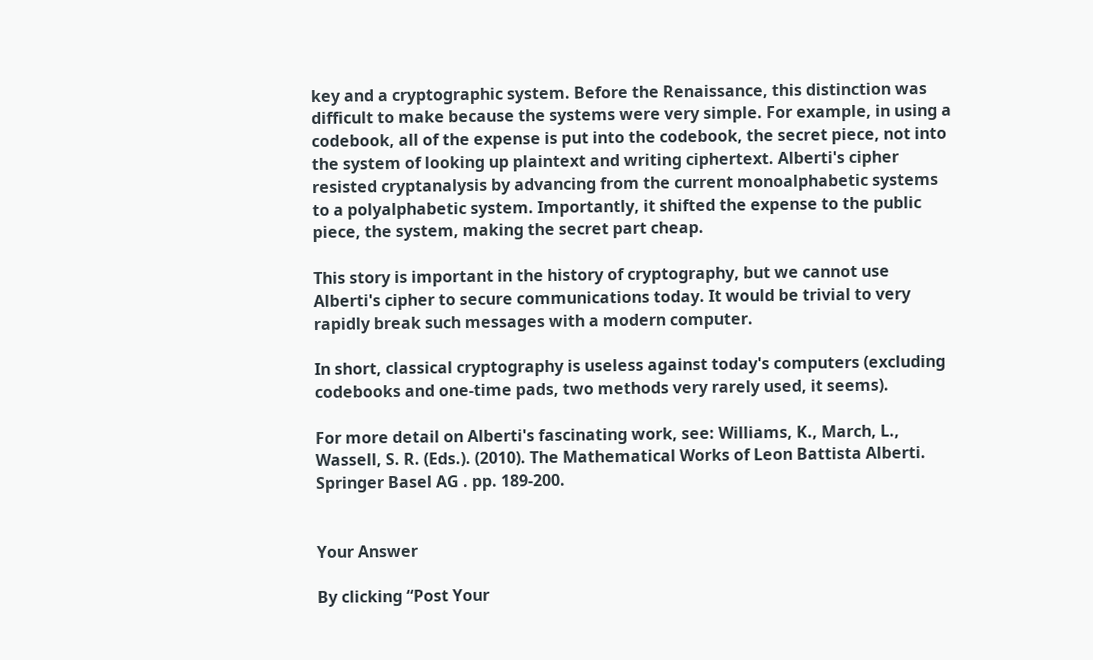key and a cryptographic system. Before the Renaissance, this distinction was difficult to make because the systems were very simple. For example, in using a codebook, all of the expense is put into the codebook, the secret piece, not into the system of looking up plaintext and writing ciphertext. Alberti's cipher resisted cryptanalysis by advancing from the current monoalphabetic systems to a polyalphabetic system. Importantly, it shifted the expense to the public piece, the system, making the secret part cheap.

This story is important in the history of cryptography, but we cannot use Alberti's cipher to secure communications today. It would be trivial to very rapidly break such messages with a modern computer.

In short, classical cryptography is useless against today's computers (excluding codebooks and one-time pads, two methods very rarely used, it seems).

For more detail on Alberti's fascinating work, see: Williams, K., March, L., Wassell, S. R. (Eds.). (2010). The Mathematical Works of Leon Battista Alberti. Springer Basel AG . pp. 189-200.


Your Answer

By clicking “Post Your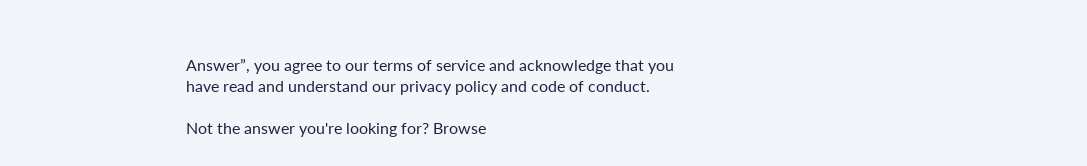Answer”, you agree to our terms of service and acknowledge that you have read and understand our privacy policy and code of conduct.

Not the answer you're looking for? Browse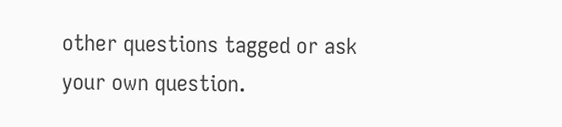other questions tagged or ask your own question.